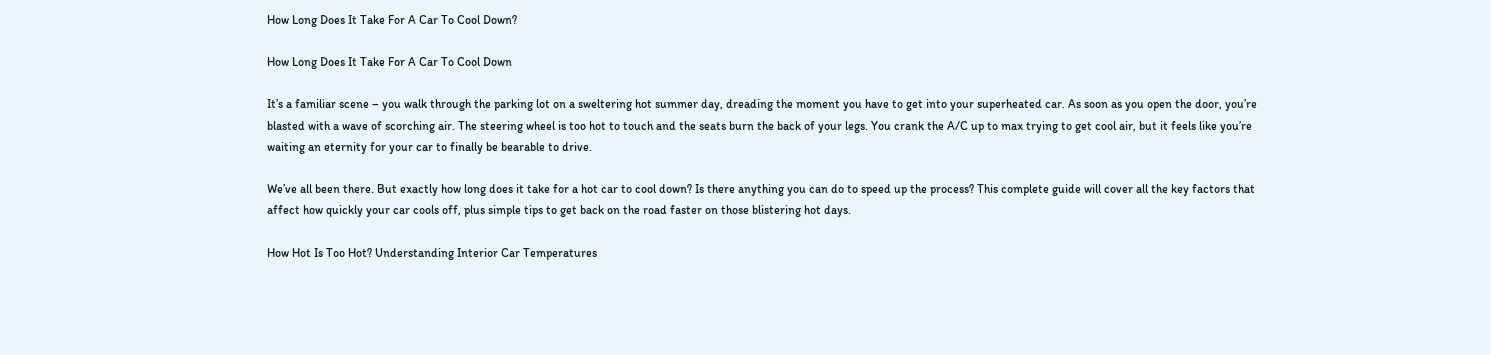How Long Does It Take For A Car To Cool Down?

How Long Does It Take For A Car To Cool Down

It’s a familiar scene – you walk through the parking lot on a sweltering hot summer day, dreading the moment you have to get into your superheated car. As soon as you open the door, you’re blasted with a wave of scorching air. The steering wheel is too hot to touch and the seats burn the back of your legs. You crank the A/C up to max trying to get cool air, but it feels like you’re waiting an eternity for your car to finally be bearable to drive.

We’ve all been there. But exactly how long does it take for a hot car to cool down? Is there anything you can do to speed up the process? This complete guide will cover all the key factors that affect how quickly your car cools off, plus simple tips to get back on the road faster on those blistering hot days.

How Hot Is Too Hot? Understanding Interior Car Temperatures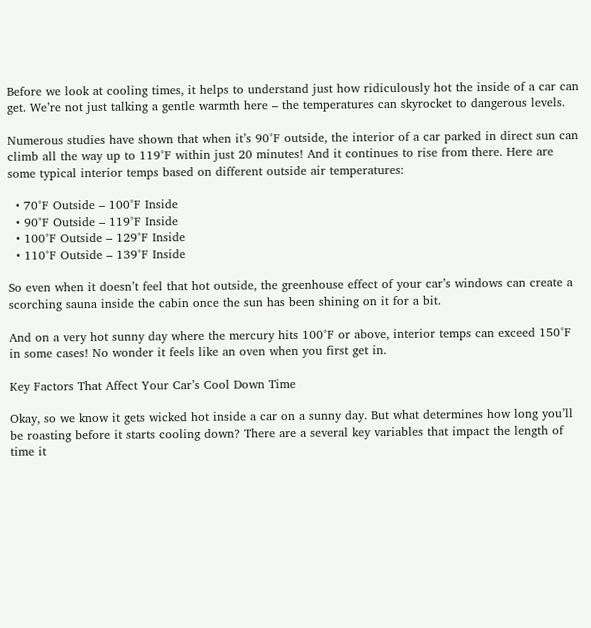Before we look at cooling times, it helps to understand just how ridiculously hot the inside of a car can get. We’re not just talking a gentle warmth here – the temperatures can skyrocket to dangerous levels.

Numerous studies have shown that when it’s 90°F outside, the interior of a car parked in direct sun can climb all the way up to 119°F within just 20 minutes! And it continues to rise from there. Here are some typical interior temps based on different outside air temperatures:

  • 70°F Outside – 100°F Inside
  • 90°F Outside – 119°F Inside
  • 100°F Outside – 129°F Inside
  • 110°F Outside – 139°F Inside

So even when it doesn’t feel that hot outside, the greenhouse effect of your car’s windows can create a scorching sauna inside the cabin once the sun has been shining on it for a bit.

And on a very hot sunny day where the mercury hits 100°F or above, interior temps can exceed 150°F in some cases! No wonder it feels like an oven when you first get in.

Key Factors That Affect Your Car’s Cool Down Time

Okay, so we know it gets wicked hot inside a car on a sunny day. But what determines how long you’ll be roasting before it starts cooling down? There are a several key variables that impact the length of time it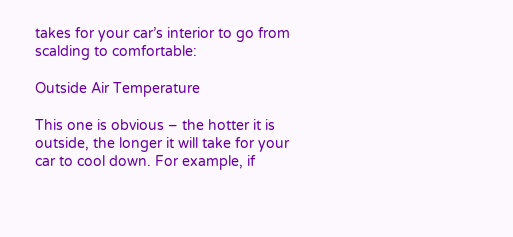takes for your car’s interior to go from scalding to comfortable:

Outside Air Temperature

This one is obvious – the hotter it is outside, the longer it will take for your car to cool down. For example, if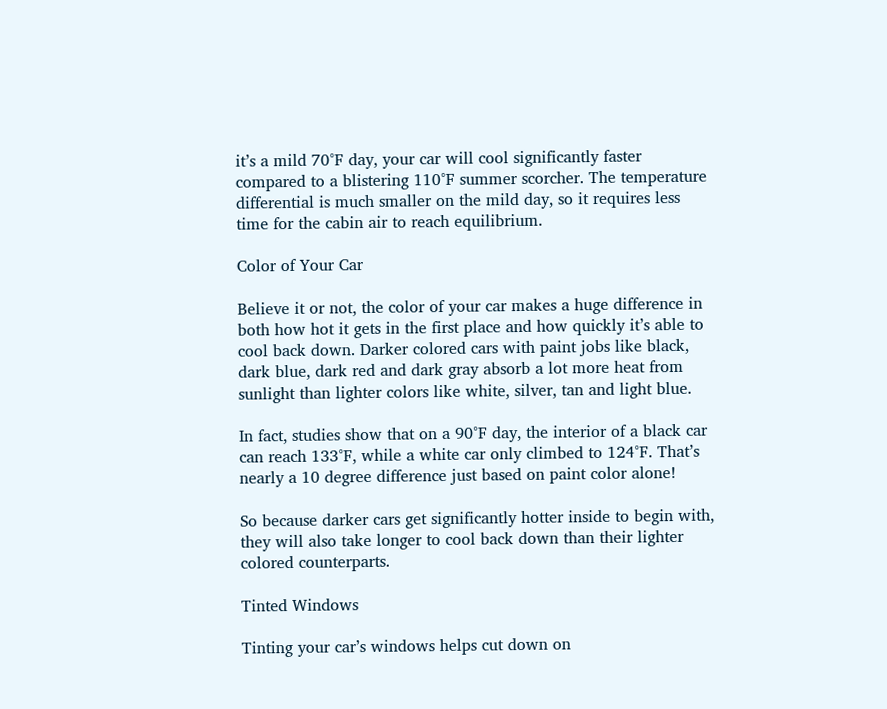it’s a mild 70°F day, your car will cool significantly faster compared to a blistering 110°F summer scorcher. The temperature differential is much smaller on the mild day, so it requires less time for the cabin air to reach equilibrium.

Color of Your Car

Believe it or not, the color of your car makes a huge difference in both how hot it gets in the first place and how quickly it’s able to cool back down. Darker colored cars with paint jobs like black, dark blue, dark red and dark gray absorb a lot more heat from sunlight than lighter colors like white, silver, tan and light blue.

In fact, studies show that on a 90°F day, the interior of a black car can reach 133°F, while a white car only climbed to 124°F. That’s nearly a 10 degree difference just based on paint color alone!

So because darker cars get significantly hotter inside to begin with, they will also take longer to cool back down than their lighter colored counterparts.

Tinted Windows

Tinting your car’s windows helps cut down on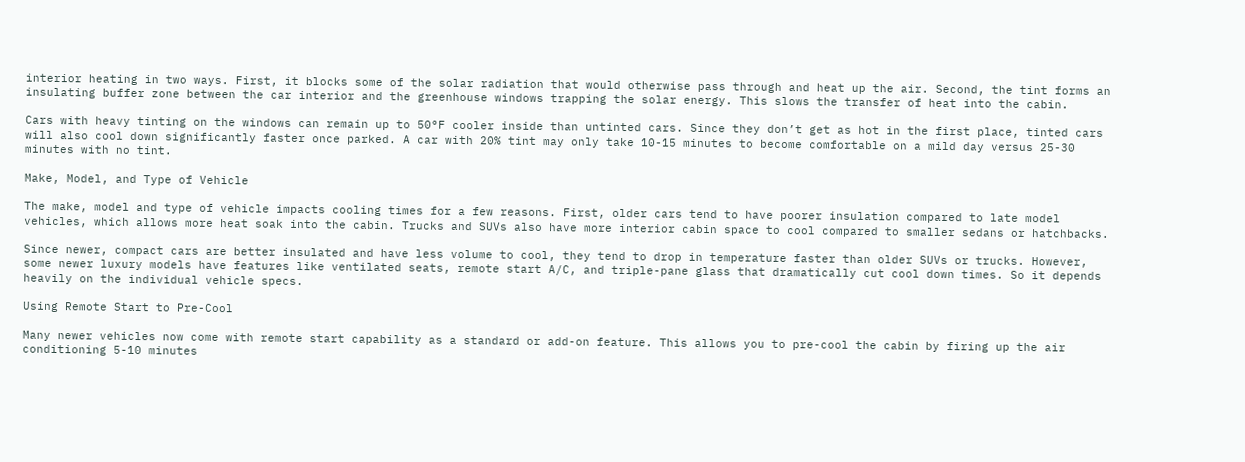interior heating in two ways. First, it blocks some of the solar radiation that would otherwise pass through and heat up the air. Second, the tint forms an insulating buffer zone between the car interior and the greenhouse windows trapping the solar energy. This slows the transfer of heat into the cabin.

Cars with heavy tinting on the windows can remain up to 50°F cooler inside than untinted cars. Since they don’t get as hot in the first place, tinted cars will also cool down significantly faster once parked. A car with 20% tint may only take 10-15 minutes to become comfortable on a mild day versus 25-30 minutes with no tint.

Make, Model, and Type of Vehicle

The make, model and type of vehicle impacts cooling times for a few reasons. First, older cars tend to have poorer insulation compared to late model vehicles, which allows more heat soak into the cabin. Trucks and SUVs also have more interior cabin space to cool compared to smaller sedans or hatchbacks.

Since newer, compact cars are better insulated and have less volume to cool, they tend to drop in temperature faster than older SUVs or trucks. However, some newer luxury models have features like ventilated seats, remote start A/C, and triple-pane glass that dramatically cut cool down times. So it depends heavily on the individual vehicle specs.

Using Remote Start to Pre-Cool

Many newer vehicles now come with remote start capability as a standard or add-on feature. This allows you to pre-cool the cabin by firing up the air conditioning 5-10 minutes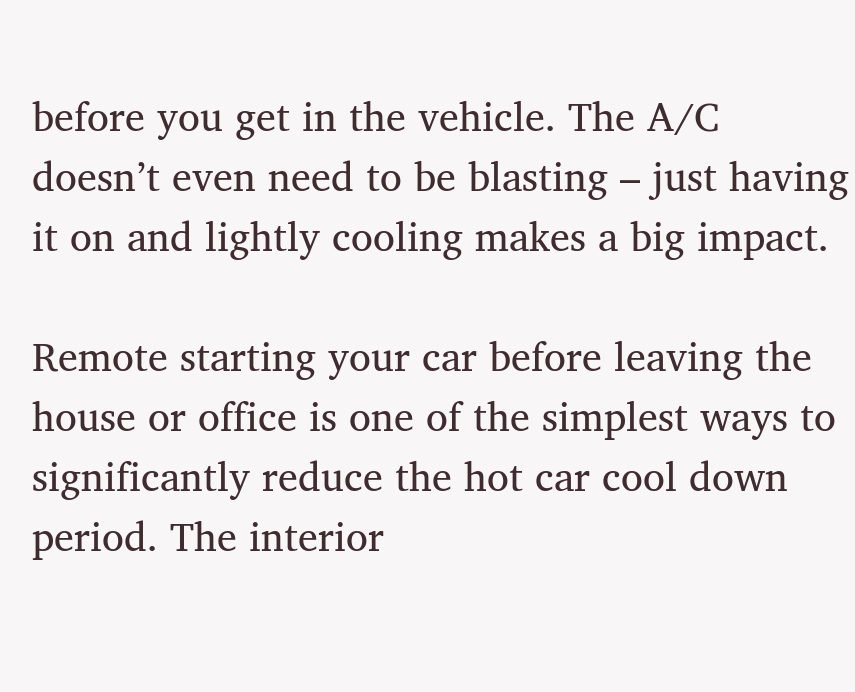before you get in the vehicle. The A/C doesn’t even need to be blasting – just having it on and lightly cooling makes a big impact.

Remote starting your car before leaving the house or office is one of the simplest ways to significantly reduce the hot car cool down period. The interior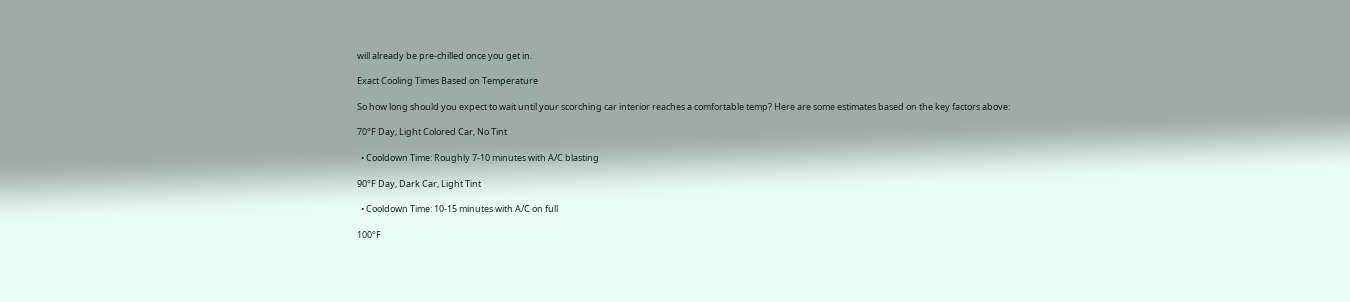will already be pre-chilled once you get in.

Exact Cooling Times Based on Temperature

So how long should you expect to wait until your scorching car interior reaches a comfortable temp? Here are some estimates based on the key factors above:

70°F Day, Light Colored Car, No Tint

  • Cooldown Time: Roughly 7-10 minutes with A/C blasting

90°F Day, Dark Car, Light Tint

  • Cooldown Time: 10-15 minutes with A/C on full

100°F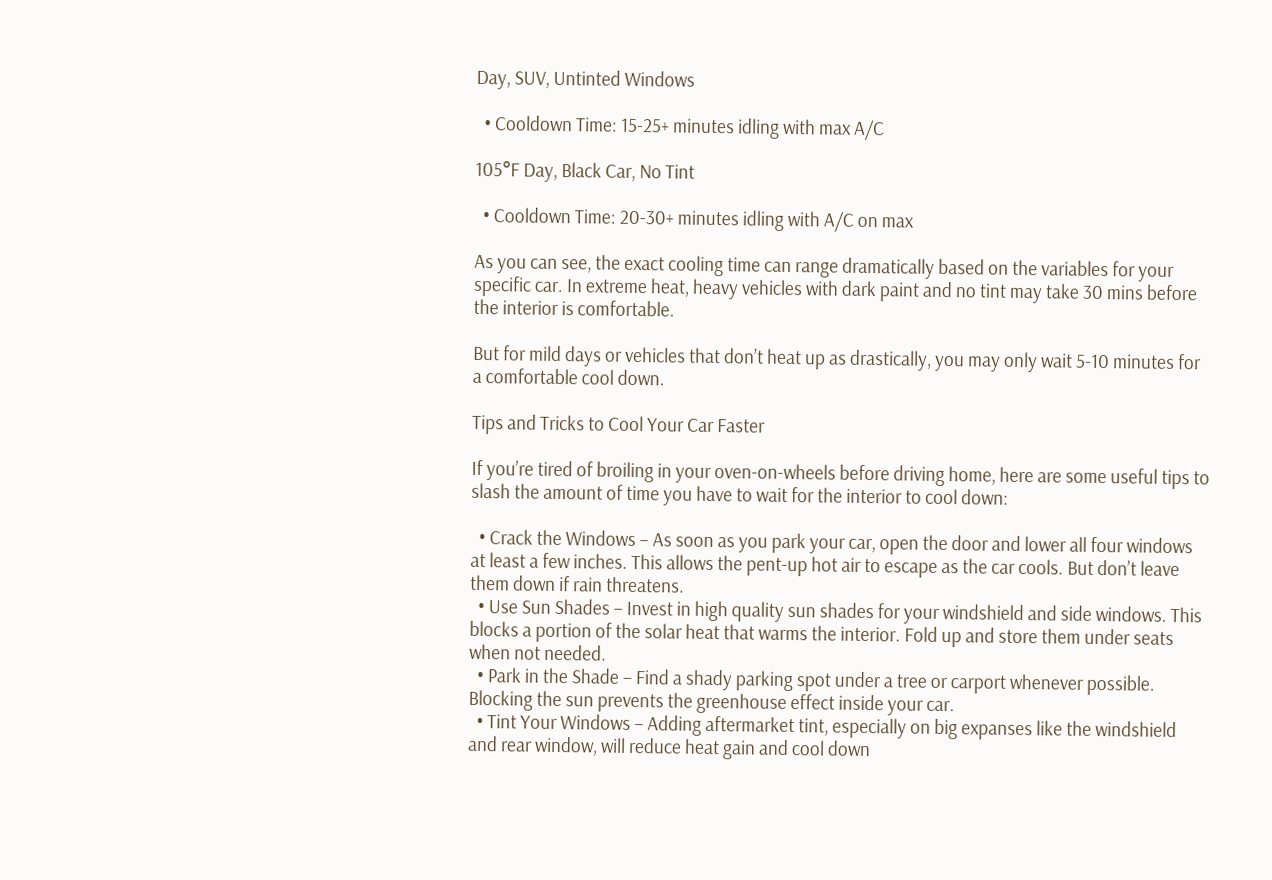Day, SUV, Untinted Windows

  • Cooldown Time: 15-25+ minutes idling with max A/C

105°F Day, Black Car, No Tint

  • Cooldown Time: 20-30+ minutes idling with A/C on max

As you can see, the exact cooling time can range dramatically based on the variables for your specific car. In extreme heat, heavy vehicles with dark paint and no tint may take 30 mins before the interior is comfortable.

But for mild days or vehicles that don’t heat up as drastically, you may only wait 5-10 minutes for a comfortable cool down.

Tips and Tricks to Cool Your Car Faster

If you’re tired of broiling in your oven-on-wheels before driving home, here are some useful tips to slash the amount of time you have to wait for the interior to cool down:

  • Crack the Windows – As soon as you park your car, open the door and lower all four windows at least a few inches. This allows the pent-up hot air to escape as the car cools. But don’t leave them down if rain threatens.
  • Use Sun Shades – Invest in high quality sun shades for your windshield and side windows. This blocks a portion of the solar heat that warms the interior. Fold up and store them under seats when not needed.
  • Park in the Shade – Find a shady parking spot under a tree or carport whenever possible. Blocking the sun prevents the greenhouse effect inside your car.
  • Tint Your Windows – Adding aftermarket tint, especially on big expanses like the windshield and rear window, will reduce heat gain and cool down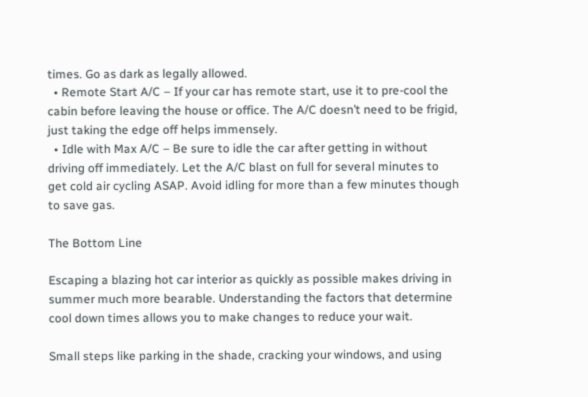times. Go as dark as legally allowed.
  • Remote Start A/C – If your car has remote start, use it to pre-cool the cabin before leaving the house or office. The A/C doesn’t need to be frigid, just taking the edge off helps immensely.
  • Idle with Max A/C – Be sure to idle the car after getting in without driving off immediately. Let the A/C blast on full for several minutes to get cold air cycling ASAP. Avoid idling for more than a few minutes though to save gas.

The Bottom Line

Escaping a blazing hot car interior as quickly as possible makes driving in summer much more bearable. Understanding the factors that determine cool down times allows you to make changes to reduce your wait.

Small steps like parking in the shade, cracking your windows, and using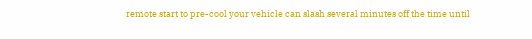remote start to pre-cool your vehicle can slash several minutes off the time until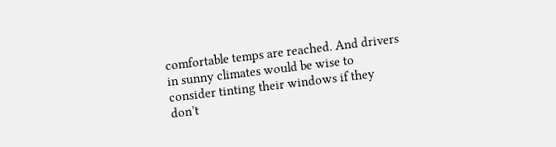comfortable temps are reached. And drivers in sunny climates would be wise to consider tinting their windows if they don’t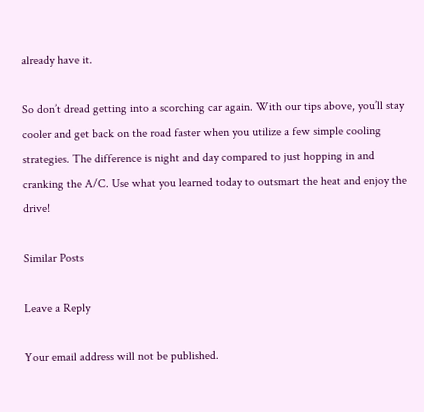already have it.

So don’t dread getting into a scorching car again. With our tips above, you’ll stay cooler and get back on the road faster when you utilize a few simple cooling strategies. The difference is night and day compared to just hopping in and cranking the A/C. Use what you learned today to outsmart the heat and enjoy the drive!

Similar Posts

Leave a Reply

Your email address will not be published.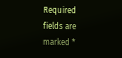Required fields are marked *